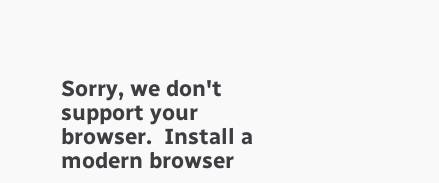Sorry, we don't support your browser.  Install a modern browser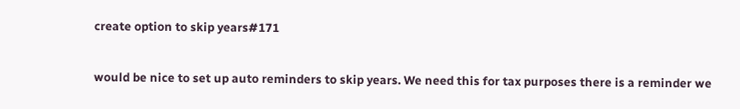create option to skip years#171

would be nice to set up auto reminders to skip years. We need this for tax purposes there is a reminder we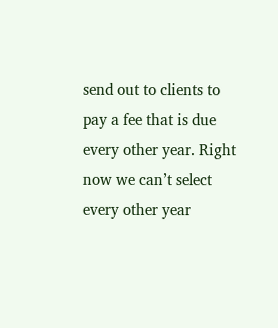send out to clients to pay a fee that is due every other year. Right now we can’t select every other year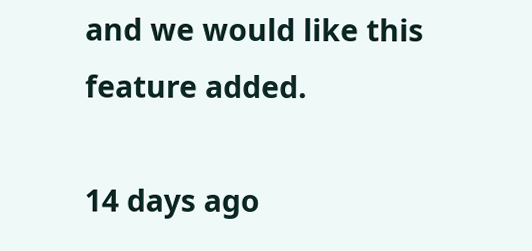and we would like this feature added.

14 days ago